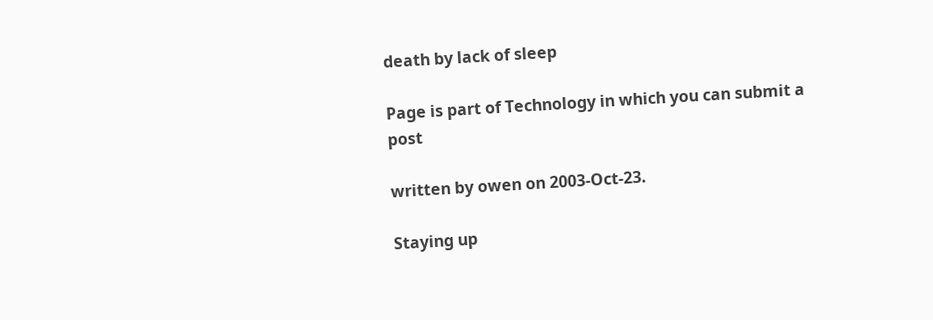death by lack of sleep

Page is part of Technology in which you can submit a post

written by owen on 2003-Oct-23.

Staying up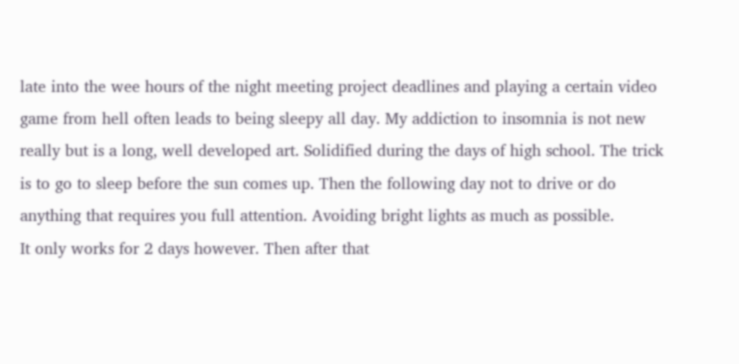late into the wee hours of the night meeting project deadlines and playing a certain video game from hell often leads to being sleepy all day. My addiction to insomnia is not new really but is a long, well developed art. Solidified during the days of high school. The trick is to go to sleep before the sun comes up. Then the following day not to drive or do anything that requires you full attention. Avoiding bright lights as much as possible.
It only works for 2 days however. Then after that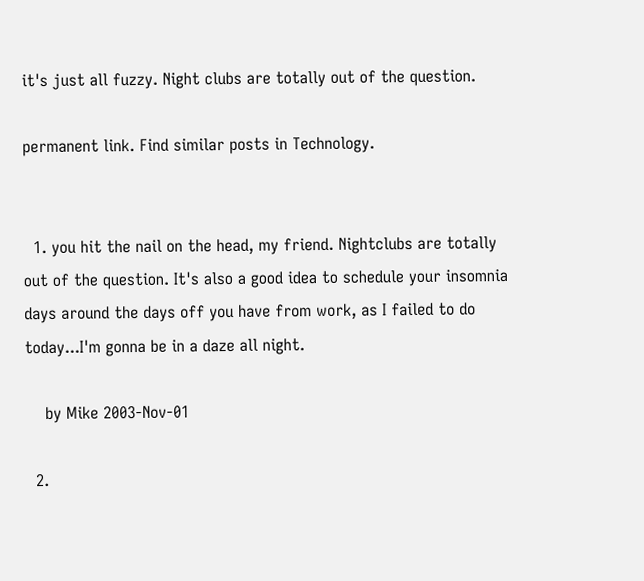it's just all fuzzy. Night clubs are totally out of the question.

permanent link. Find similar posts in Technology.


  1. you hit the nail on the head, my friend. Nightclubs are totally out of the question. It's also a good idea to schedule your insomnia days around the days off you have from work, as I failed to do today...I'm gonna be in a daze all night.

    by Mike 2003-Nov-01

  2.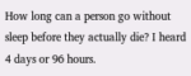How long can a person go without sleep before they actually die? I heard 4 days or 96 hours.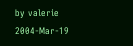by valerie 2004-Mar-19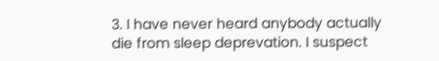3. I have never heard anybody actually die from sleep deprevation. I suspect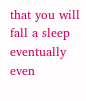that you will fall a sleep eventually even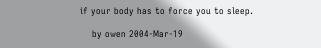if your body has to force you to sleep.

    by owen 2004-Mar-19